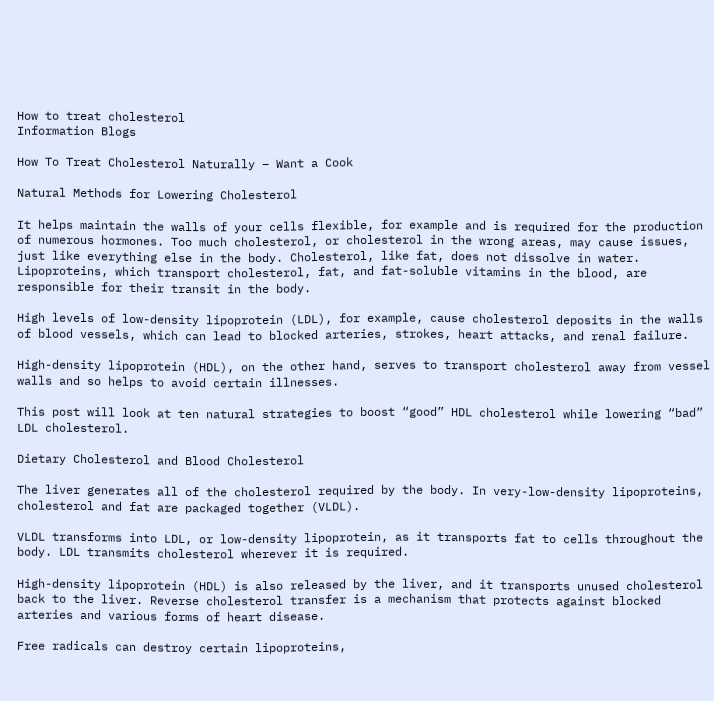How to treat cholesterol
Information Blogs

How To Treat Cholesterol Naturally – Want a Cook

Natural Methods for Lowering Cholesterol

It helps maintain the walls of your cells flexible, for example and is required for the production of numerous hormones. Too much cholesterol, or cholesterol in the wrong areas, may cause issues, just like everything else in the body. Cholesterol, like fat, does not dissolve in water. Lipoproteins, which transport cholesterol, fat, and fat-soluble vitamins in the blood, are responsible for their transit in the body.

High levels of low-density lipoprotein (LDL), for example, cause cholesterol deposits in the walls of blood vessels, which can lead to blocked arteries, strokes, heart attacks, and renal failure.

High-density lipoprotein (HDL), on the other hand, serves to transport cholesterol away from vessel walls and so helps to avoid certain illnesses.

This post will look at ten natural strategies to boost “good” HDL cholesterol while lowering “bad” LDL cholesterol.

Dietary Cholesterol and Blood Cholesterol

The liver generates all of the cholesterol required by the body. In very-low-density lipoproteins, cholesterol and fat are packaged together (VLDL).

VLDL transforms into LDL, or low-density lipoprotein, as it transports fat to cells throughout the body. LDL transmits cholesterol wherever it is required.

High-density lipoprotein (HDL) is also released by the liver, and it transports unused cholesterol back to the liver. Reverse cholesterol transfer is a mechanism that protects against blocked arteries and various forms of heart disease.

Free radicals can destroy certain lipoproteins,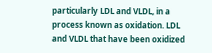particularly LDL and VLDL, in a process known as oxidation. LDL and VLDL that have been oxidized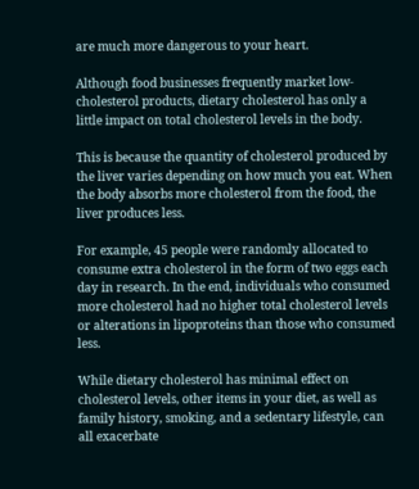are much more dangerous to your heart.

Although food businesses frequently market low-cholesterol products, dietary cholesterol has only a little impact on total cholesterol levels in the body.

This is because the quantity of cholesterol produced by the liver varies depending on how much you eat. When the body absorbs more cholesterol from the food, the liver produces less.

For example, 45 people were randomly allocated to consume extra cholesterol in the form of two eggs each day in research. In the end, individuals who consumed more cholesterol had no higher total cholesterol levels or alterations in lipoproteins than those who consumed less.

While dietary cholesterol has minimal effect on cholesterol levels, other items in your diet, as well as family history, smoking, and a sedentary lifestyle, can all exacerbate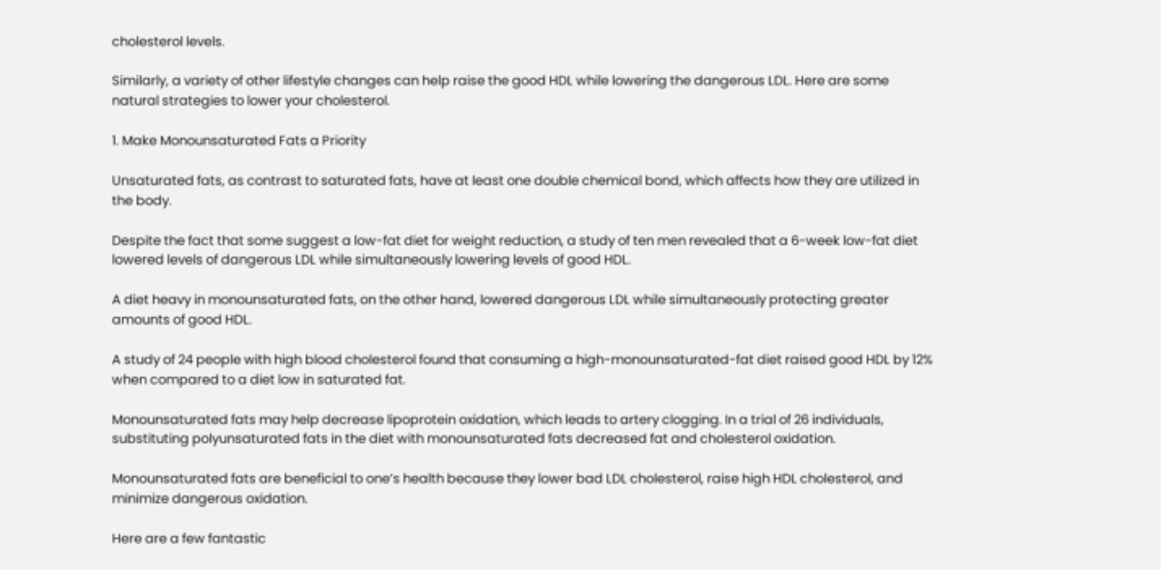cholesterol levels.

Similarly, a variety of other lifestyle changes can help raise the good HDL while lowering the dangerous LDL. Here are some natural strategies to lower your cholesterol.

1. Make Monounsaturated Fats a Priority

Unsaturated fats, as contrast to saturated fats, have at least one double chemical bond, which affects how they are utilized in the body.

Despite the fact that some suggest a low-fat diet for weight reduction, a study of ten men revealed that a 6-week low-fat diet lowered levels of dangerous LDL while simultaneously lowering levels of good HDL.

A diet heavy in monounsaturated fats, on the other hand, lowered dangerous LDL while simultaneously protecting greater amounts of good HDL.

A study of 24 people with high blood cholesterol found that consuming a high-monounsaturated-fat diet raised good HDL by 12% when compared to a diet low in saturated fat.

Monounsaturated fats may help decrease lipoprotein oxidation, which leads to artery clogging. In a trial of 26 individuals, substituting polyunsaturated fats in the diet with monounsaturated fats decreased fat and cholesterol oxidation.

Monounsaturated fats are beneficial to one’s health because they lower bad LDL cholesterol, raise high HDL cholesterol, and minimize dangerous oxidation.

Here are a few fantastic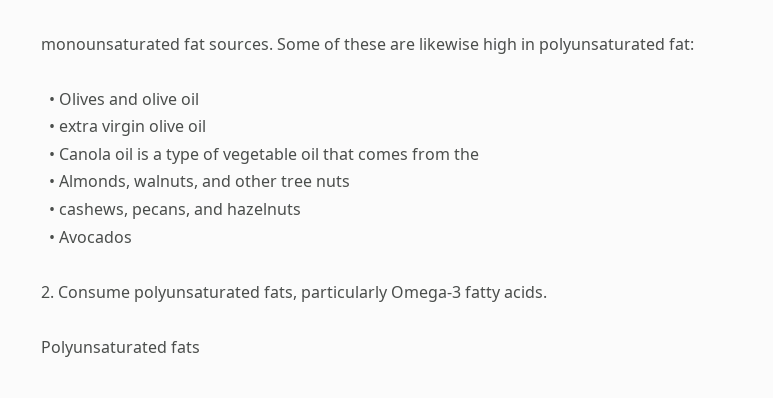monounsaturated fat sources. Some of these are likewise high in polyunsaturated fat:

  • Olives and olive oil
  • extra virgin olive oil
  • Canola oil is a type of vegetable oil that comes from the
  • Almonds, walnuts, and other tree nuts
  • cashews, pecans, and hazelnuts
  • Avocados

2. Consume polyunsaturated fats, particularly Omega-3 fatty acids.

Polyunsaturated fats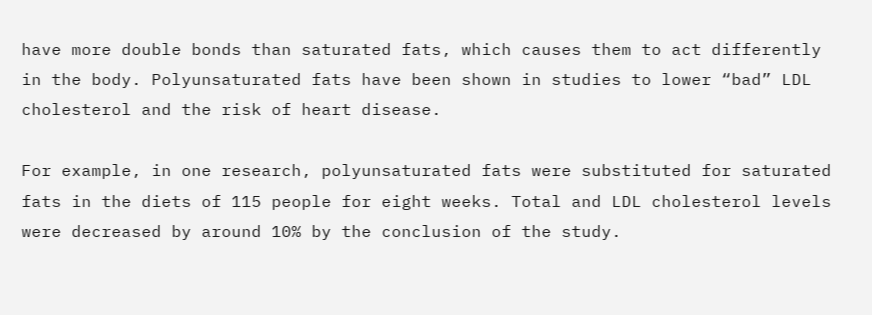have more double bonds than saturated fats, which causes them to act differently in the body. Polyunsaturated fats have been shown in studies to lower “bad” LDL cholesterol and the risk of heart disease.

For example, in one research, polyunsaturated fats were substituted for saturated fats in the diets of 115 people for eight weeks. Total and LDL cholesterol levels were decreased by around 10% by the conclusion of the study.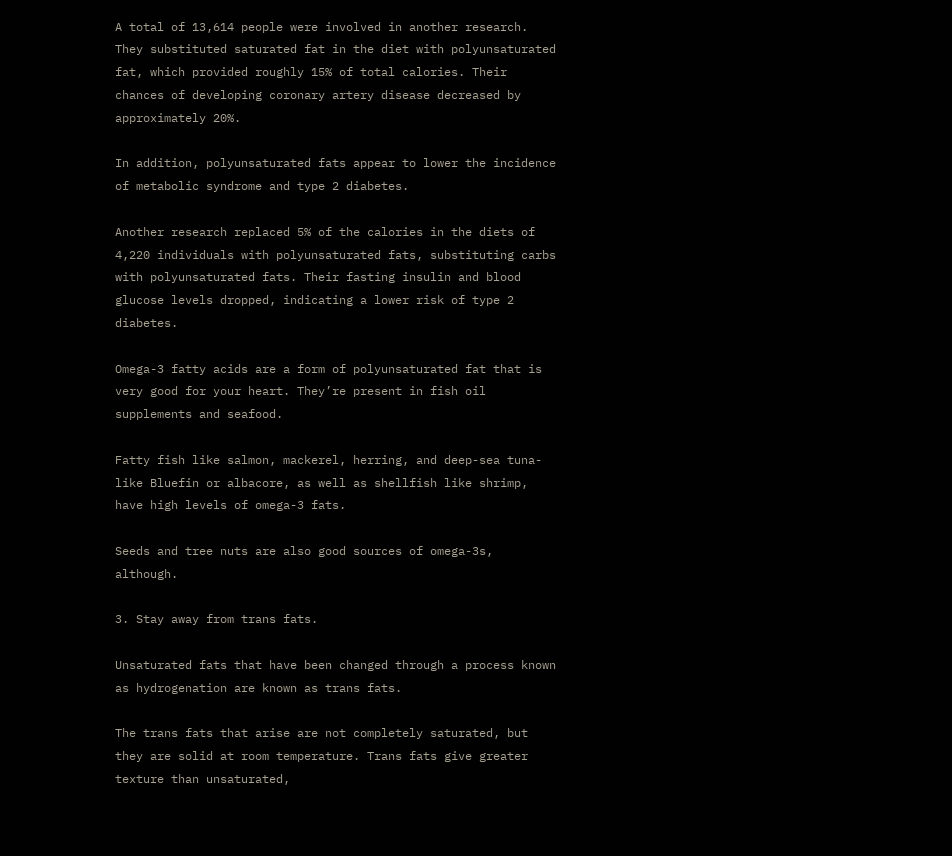A total of 13,614 people were involved in another research. They substituted saturated fat in the diet with polyunsaturated fat, which provided roughly 15% of total calories. Their chances of developing coronary artery disease decreased by approximately 20%.

In addition, polyunsaturated fats appear to lower the incidence of metabolic syndrome and type 2 diabetes.

Another research replaced 5% of the calories in the diets of 4,220 individuals with polyunsaturated fats, substituting carbs with polyunsaturated fats. Their fasting insulin and blood glucose levels dropped, indicating a lower risk of type 2 diabetes.

Omega-3 fatty acids are a form of polyunsaturated fat that is very good for your heart. They’re present in fish oil supplements and seafood.

Fatty fish like salmon, mackerel, herring, and deep-sea tuna-like Bluefin or albacore, as well as shellfish like shrimp, have high levels of omega-3 fats.

Seeds and tree nuts are also good sources of omega-3s, although.

3. Stay away from trans fats.

Unsaturated fats that have been changed through a process known as hydrogenation are known as trans fats.

The trans fats that arise are not completely saturated, but they are solid at room temperature. Trans fats give greater texture than unsaturated,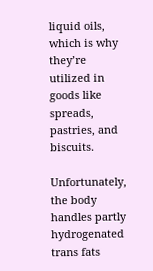liquid oils, which is why they’re utilized in goods like spreads, pastries, and biscuits.

Unfortunately, the body handles partly hydrogenated trans fats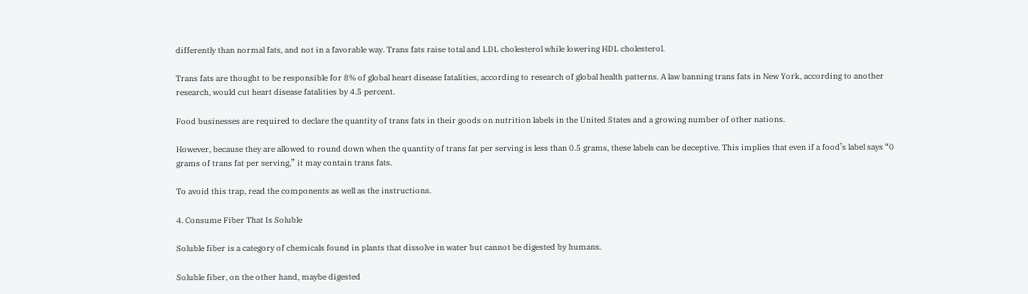differently than normal fats, and not in a favorable way. Trans fats raise total and LDL cholesterol while lowering HDL cholesterol.

Trans fats are thought to be responsible for 8% of global heart disease fatalities, according to research of global health patterns. A law banning trans fats in New York, according to another research, would cut heart disease fatalities by 4.5 percent.

Food businesses are required to declare the quantity of trans fats in their goods on nutrition labels in the United States and a growing number of other nations.

However, because they are allowed to round down when the quantity of trans fat per serving is less than 0.5 grams, these labels can be deceptive. This implies that even if a food’s label says “0 grams of trans fat per serving,” it may contain trans fats.

To avoid this trap, read the components as well as the instructions.

4. Consume Fiber That Is Soluble

Soluble fiber is a category of chemicals found in plants that dissolve in water but cannot be digested by humans.

Soluble fiber, on the other hand, maybe digested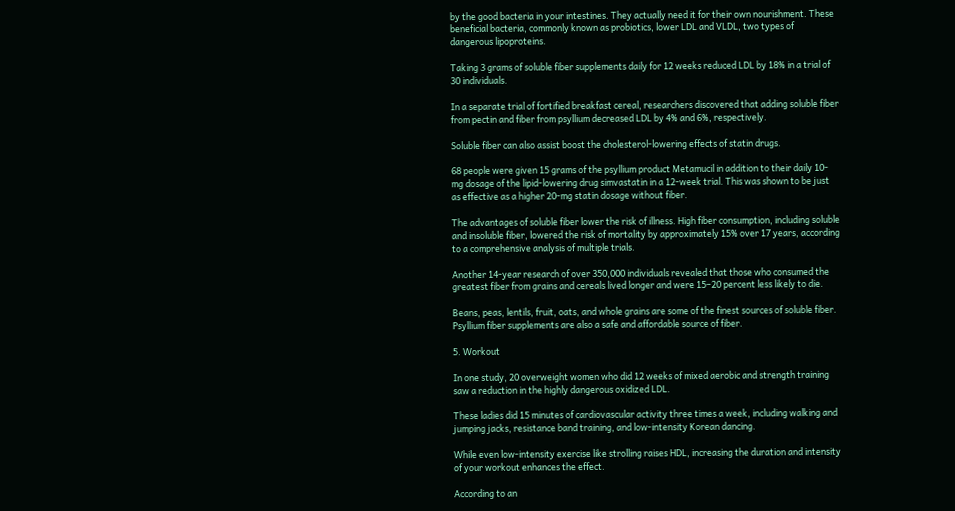by the good bacteria in your intestines. They actually need it for their own nourishment. These beneficial bacteria, commonly known as probiotics, lower LDL and VLDL, two types of dangerous lipoproteins.

Taking 3 grams of soluble fiber supplements daily for 12 weeks reduced LDL by 18% in a trial of 30 individuals.

In a separate trial of fortified breakfast cereal, researchers discovered that adding soluble fiber from pectin and fiber from psyllium decreased LDL by 4% and 6%, respectively.

Soluble fiber can also assist boost the cholesterol-lowering effects of statin drugs.

68 people were given 15 grams of the psyllium product Metamucil in addition to their daily 10-mg dosage of the lipid-lowering drug simvastatin in a 12-week trial. This was shown to be just as effective as a higher 20-mg statin dosage without fiber.

The advantages of soluble fiber lower the risk of illness. High fiber consumption, including soluble and insoluble fiber, lowered the risk of mortality by approximately 15% over 17 years, according to a comprehensive analysis of multiple trials.

Another 14-year research of over 350,000 individuals revealed that those who consumed the greatest fiber from grains and cereals lived longer and were 15–20 percent less likely to die.

Beans, peas, lentils, fruit, oats, and whole grains are some of the finest sources of soluble fiber. Psyllium fiber supplements are also a safe and affordable source of fiber.

5. Workout

In one study, 20 overweight women who did 12 weeks of mixed aerobic and strength training saw a reduction in the highly dangerous oxidized LDL.

These ladies did 15 minutes of cardiovascular activity three times a week, including walking and jumping jacks, resistance band training, and low-intensity Korean dancing.

While even low-intensity exercise like strolling raises HDL, increasing the duration and intensity of your workout enhances the effect.

According to an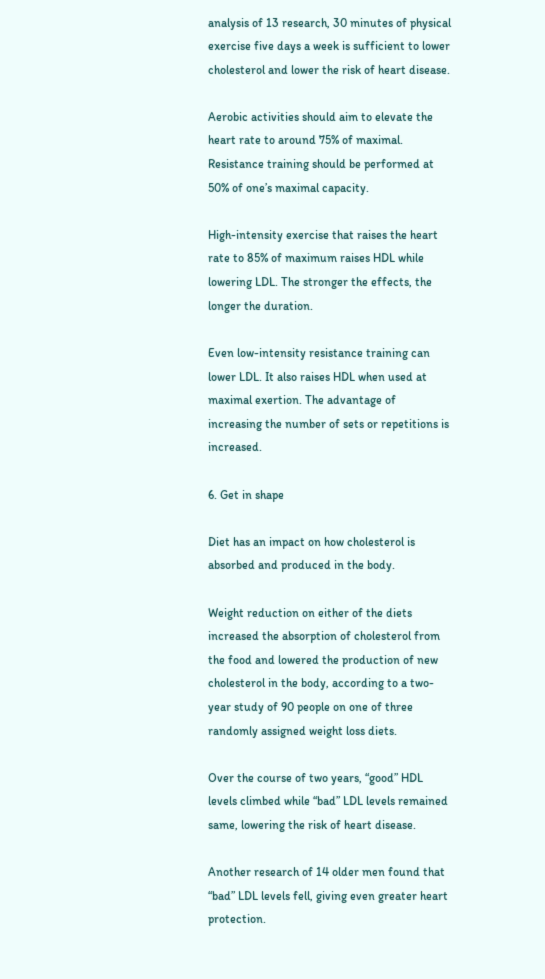analysis of 13 research, 30 minutes of physical exercise five days a week is sufficient to lower cholesterol and lower the risk of heart disease.

Aerobic activities should aim to elevate the heart rate to around 75% of maximal. Resistance training should be performed at 50% of one’s maximal capacity.

High-intensity exercise that raises the heart rate to 85% of maximum raises HDL while lowering LDL. The stronger the effects, the longer the duration.

Even low-intensity resistance training can lower LDL. It also raises HDL when used at maximal exertion. The advantage of increasing the number of sets or repetitions is increased.

6. Get in shape

Diet has an impact on how cholesterol is absorbed and produced in the body.

Weight reduction on either of the diets increased the absorption of cholesterol from the food and lowered the production of new cholesterol in the body, according to a two-year study of 90 people on one of three randomly assigned weight loss diets.

Over the course of two years, “good” HDL levels climbed while “bad” LDL levels remained same, lowering the risk of heart disease.

Another research of 14 older men found that “bad” LDL levels fell, giving even greater heart protection.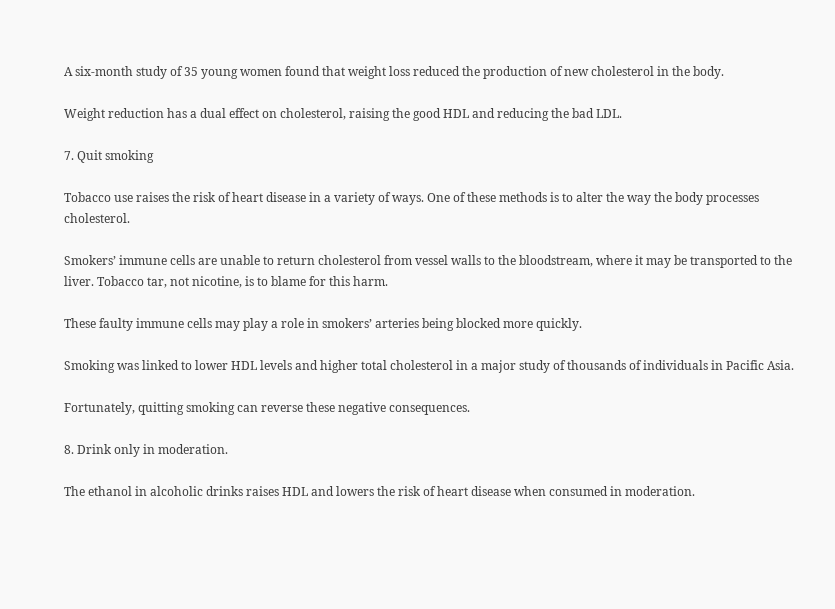A six-month study of 35 young women found that weight loss reduced the production of new cholesterol in the body.

Weight reduction has a dual effect on cholesterol, raising the good HDL and reducing the bad LDL.

7. Quit smoking

Tobacco use raises the risk of heart disease in a variety of ways. One of these methods is to alter the way the body processes cholesterol.

Smokers’ immune cells are unable to return cholesterol from vessel walls to the bloodstream, where it may be transported to the liver. Tobacco tar, not nicotine, is to blame for this harm.

These faulty immune cells may play a role in smokers’ arteries being blocked more quickly.

Smoking was linked to lower HDL levels and higher total cholesterol in a major study of thousands of individuals in Pacific Asia.

Fortunately, quitting smoking can reverse these negative consequences.

8. Drink only in moderation.

The ethanol in alcoholic drinks raises HDL and lowers the risk of heart disease when consumed in moderation.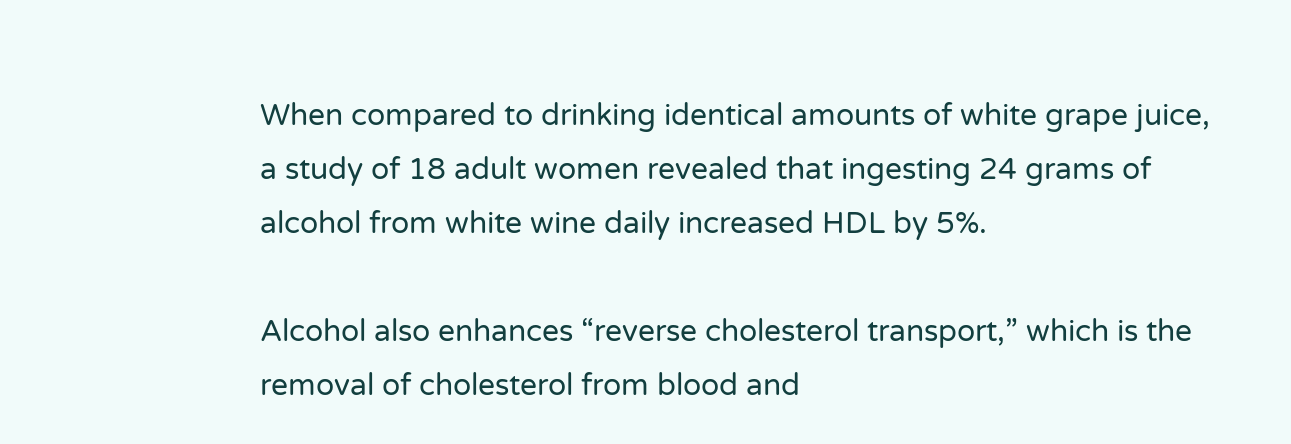When compared to drinking identical amounts of white grape juice, a study of 18 adult women revealed that ingesting 24 grams of alcohol from white wine daily increased HDL by 5%.

Alcohol also enhances “reverse cholesterol transport,” which is the removal of cholesterol from blood and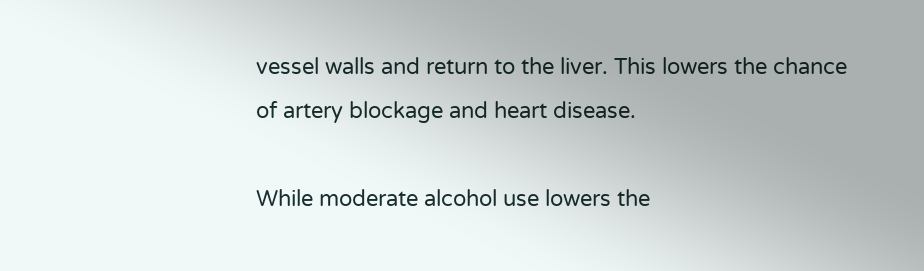vessel walls and return to the liver. This lowers the chance of artery blockage and heart disease.

While moderate alcohol use lowers the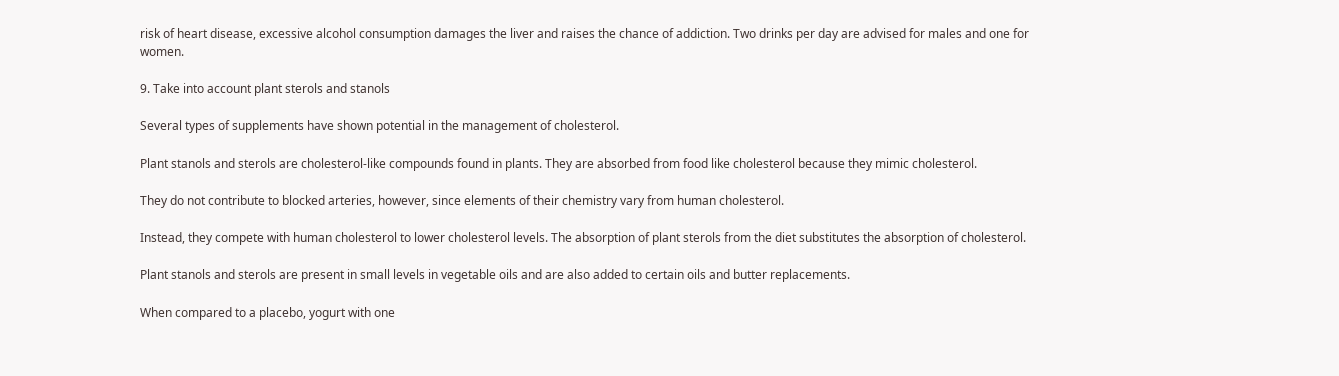risk of heart disease, excessive alcohol consumption damages the liver and raises the chance of addiction. Two drinks per day are advised for males and one for women.

9. Take into account plant sterols and stanols

Several types of supplements have shown potential in the management of cholesterol.

Plant stanols and sterols are cholesterol-like compounds found in plants. They are absorbed from food like cholesterol because they mimic cholesterol.

They do not contribute to blocked arteries, however, since elements of their chemistry vary from human cholesterol.

Instead, they compete with human cholesterol to lower cholesterol levels. The absorption of plant sterols from the diet substitutes the absorption of cholesterol.

Plant stanols and sterols are present in small levels in vegetable oils and are also added to certain oils and butter replacements.

When compared to a placebo, yogurt with one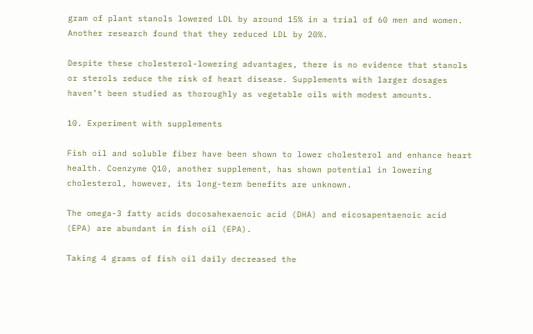gram of plant stanols lowered LDL by around 15% in a trial of 60 men and women. Another research found that they reduced LDL by 20%.

Despite these cholesterol-lowering advantages, there is no evidence that stanols or sterols reduce the risk of heart disease. Supplements with larger dosages haven’t been studied as thoroughly as vegetable oils with modest amounts.

10. Experiment with supplements

Fish oil and soluble fiber have been shown to lower cholesterol and enhance heart health. Coenzyme Q10, another supplement, has shown potential in lowering cholesterol, however, its long-term benefits are unknown.

The omega-3 fatty acids docosahexaenoic acid (DHA) and eicosapentaenoic acid (EPA) are abundant in fish oil (EPA).

Taking 4 grams of fish oil daily decreased the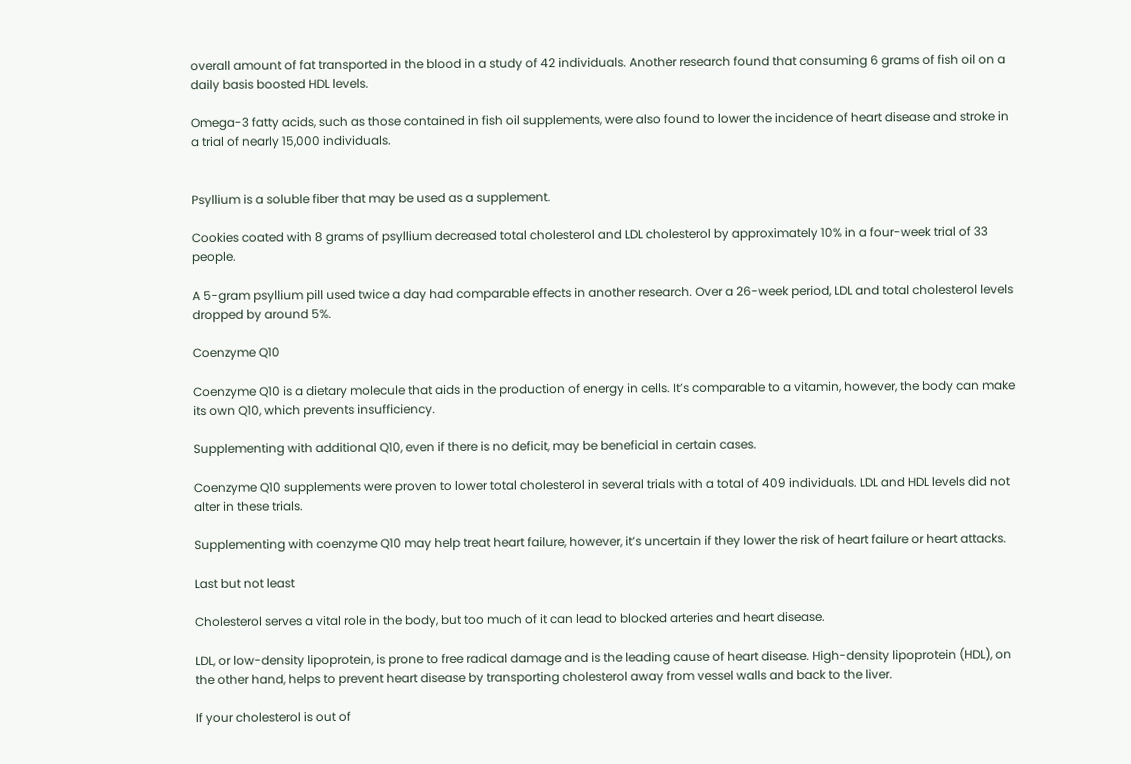overall amount of fat transported in the blood in a study of 42 individuals. Another research found that consuming 6 grams of fish oil on a daily basis boosted HDL levels.

Omega-3 fatty acids, such as those contained in fish oil supplements, were also found to lower the incidence of heart disease and stroke in a trial of nearly 15,000 individuals.


Psyllium is a soluble fiber that may be used as a supplement.

Cookies coated with 8 grams of psyllium decreased total cholesterol and LDL cholesterol by approximately 10% in a four-week trial of 33 people.

A 5-gram psyllium pill used twice a day had comparable effects in another research. Over a 26-week period, LDL and total cholesterol levels dropped by around 5%.

Coenzyme Q10

Coenzyme Q10 is a dietary molecule that aids in the production of energy in cells. It’s comparable to a vitamin, however, the body can make its own Q10, which prevents insufficiency.

Supplementing with additional Q10, even if there is no deficit, may be beneficial in certain cases.

Coenzyme Q10 supplements were proven to lower total cholesterol in several trials with a total of 409 individuals. LDL and HDL levels did not alter in these trials.

Supplementing with coenzyme Q10 may help treat heart failure, however, it’s uncertain if they lower the risk of heart failure or heart attacks.

Last but not least

Cholesterol serves a vital role in the body, but too much of it can lead to blocked arteries and heart disease.

LDL, or low-density lipoprotein, is prone to free radical damage and is the leading cause of heart disease. High-density lipoprotein (HDL), on the other hand, helps to prevent heart disease by transporting cholesterol away from vessel walls and back to the liver.

If your cholesterol is out of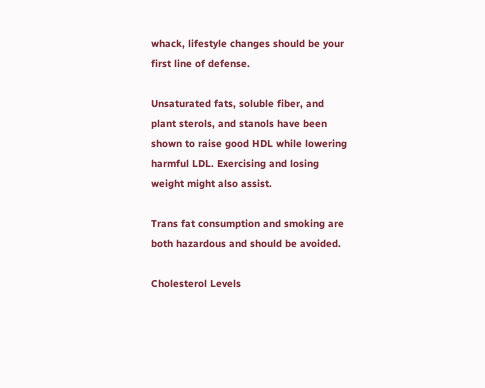whack, lifestyle changes should be your first line of defense.

Unsaturated fats, soluble fiber, and plant sterols, and stanols have been shown to raise good HDL while lowering harmful LDL. Exercising and losing weight might also assist.

Trans fat consumption and smoking are both hazardous and should be avoided.

Cholesterol Levels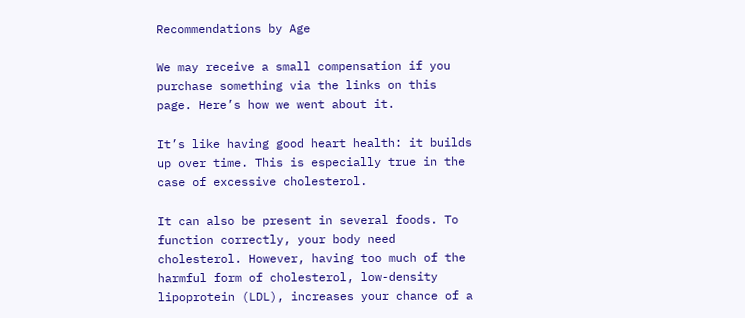Recommendations by Age

We may receive a small compensation if you purchase something via the links on this page. Here’s how we went about it.

It’s like having good heart health: it builds up over time. This is especially true in the case of excessive cholesterol.

It can also be present in several foods. To function correctly, your body need cholesterol. However, having too much of the harmful form of cholesterol, low-density lipoprotein (LDL), increases your chance of a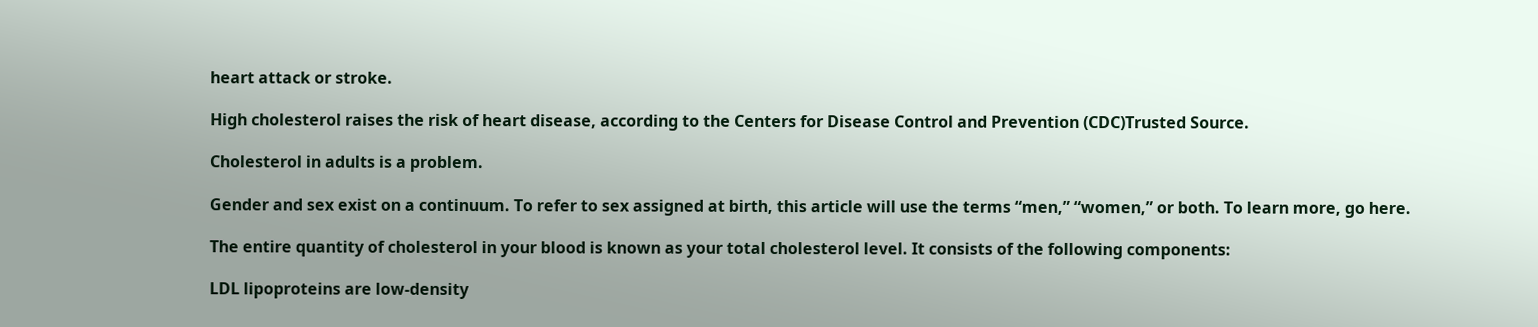heart attack or stroke.

High cholesterol raises the risk of heart disease, according to the Centers for Disease Control and Prevention (CDC)Trusted Source.

Cholesterol in adults is a problem.

Gender and sex exist on a continuum. To refer to sex assigned at birth, this article will use the terms “men,” “women,” or both. To learn more, go here.

The entire quantity of cholesterol in your blood is known as your total cholesterol level. It consists of the following components:

LDL lipoproteins are low-density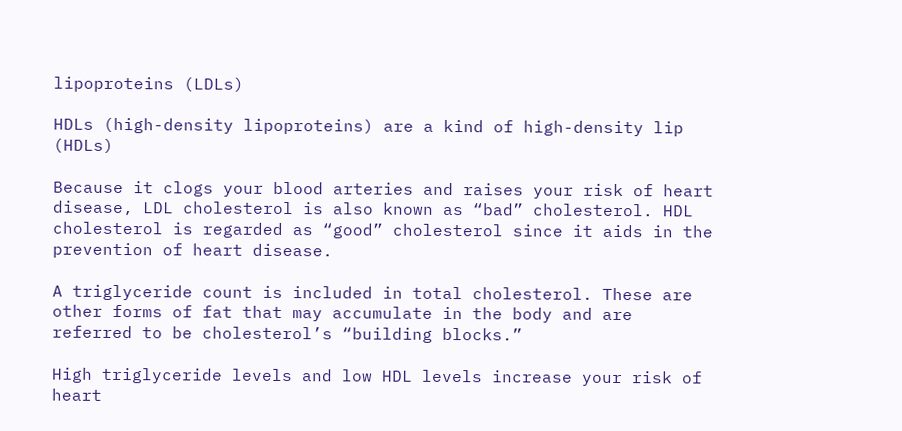lipoproteins (LDLs)

HDLs (high-density lipoproteins) are a kind of high-density lip (HDLs)

Because it clogs your blood arteries and raises your risk of heart disease, LDL cholesterol is also known as “bad” cholesterol. HDL cholesterol is regarded as “good” cholesterol since it aids in the prevention of heart disease.

A triglyceride count is included in total cholesterol. These are other forms of fat that may accumulate in the body and are referred to be cholesterol’s “building blocks.”

High triglyceride levels and low HDL levels increase your risk of heart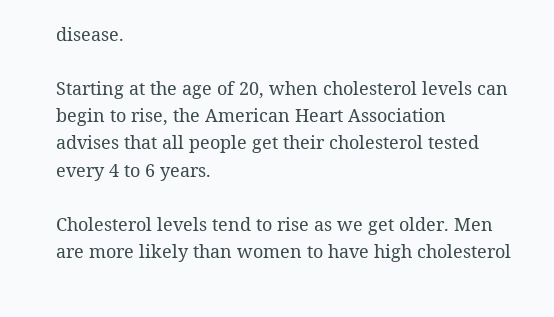disease.

Starting at the age of 20, when cholesterol levels can begin to rise, the American Heart Association advises that all people get their cholesterol tested every 4 to 6 years.

Cholesterol levels tend to rise as we get older. Men are more likely than women to have high cholesterol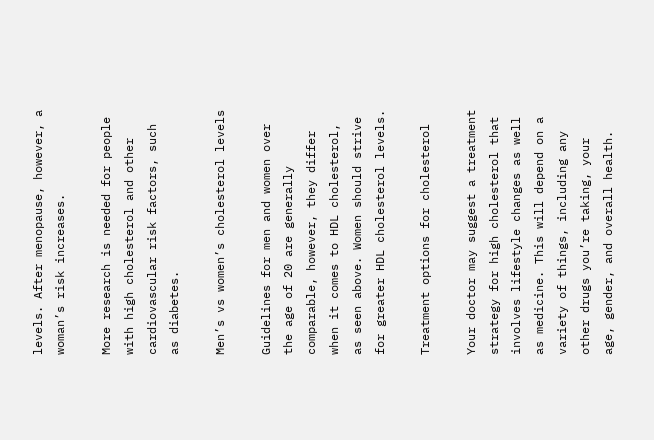levels. After menopause, however, a woman’s risk increases.

More research is needed for people with high cholesterol and other cardiovascular risk factors, such as diabetes.

Men’s vs women’s cholesterol levels

Guidelines for men and women over the age of 20 are generally comparable, however, they differ when it comes to HDL cholesterol, as seen above. Women should strive for greater HDL cholesterol levels.

Treatment options for cholesterol

Your doctor may suggest a treatment strategy for high cholesterol that involves lifestyle changes as well as medicine. This will depend on a variety of things, including any other drugs you’re taking, your age, gender, and overall health.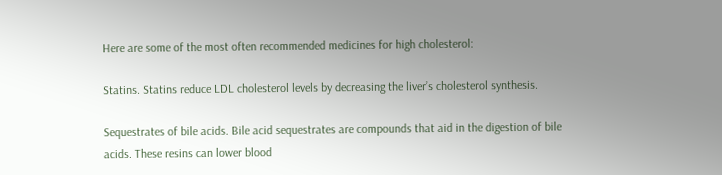Here are some of the most often recommended medicines for high cholesterol:

Statins. Statins reduce LDL cholesterol levels by decreasing the liver’s cholesterol synthesis.

Sequestrates of bile acids. Bile acid sequestrates are compounds that aid in the digestion of bile acids. These resins can lower blood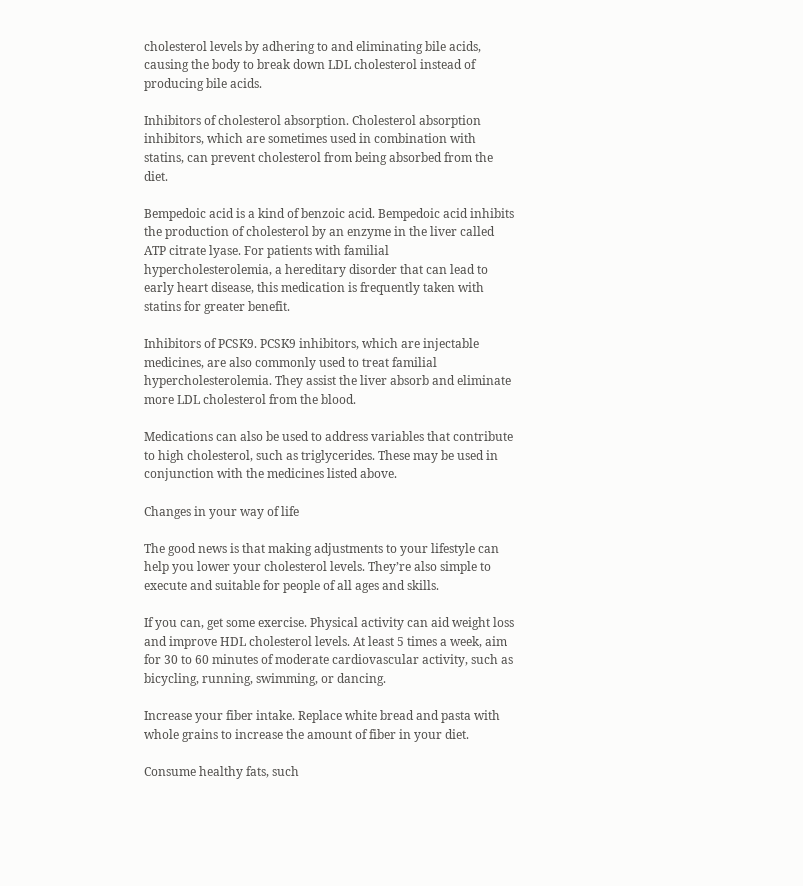cholesterol levels by adhering to and eliminating bile acids, causing the body to break down LDL cholesterol instead of producing bile acids.

Inhibitors of cholesterol absorption. Cholesterol absorption inhibitors, which are sometimes used in combination with statins, can prevent cholesterol from being absorbed from the diet.

Bempedoic acid is a kind of benzoic acid. Bempedoic acid inhibits the production of cholesterol by an enzyme in the liver called ATP citrate lyase. For patients with familial hypercholesterolemia, a hereditary disorder that can lead to early heart disease, this medication is frequently taken with statins for greater benefit.

Inhibitors of PCSK9. PCSK9 inhibitors, which are injectable medicines, are also commonly used to treat familial hypercholesterolemia. They assist the liver absorb and eliminate more LDL cholesterol from the blood.

Medications can also be used to address variables that contribute to high cholesterol, such as triglycerides. These may be used in conjunction with the medicines listed above.

Changes in your way of life

The good news is that making adjustments to your lifestyle can help you lower your cholesterol levels. They’re also simple to execute and suitable for people of all ages and skills.

If you can, get some exercise. Physical activity can aid weight loss and improve HDL cholesterol levels. At least 5 times a week, aim for 30 to 60 minutes of moderate cardiovascular activity, such as bicycling, running, swimming, or dancing.

Increase your fiber intake. Replace white bread and pasta with whole grains to increase the amount of fiber in your diet.

Consume healthy fats, such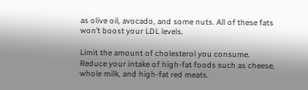as olive oil, avocado, and some nuts. All of these fats won’t boost your LDL levels.

Limit the amount of cholesterol you consume. Reduce your intake of high-fat foods such as cheese, whole milk, and high-fat red meats.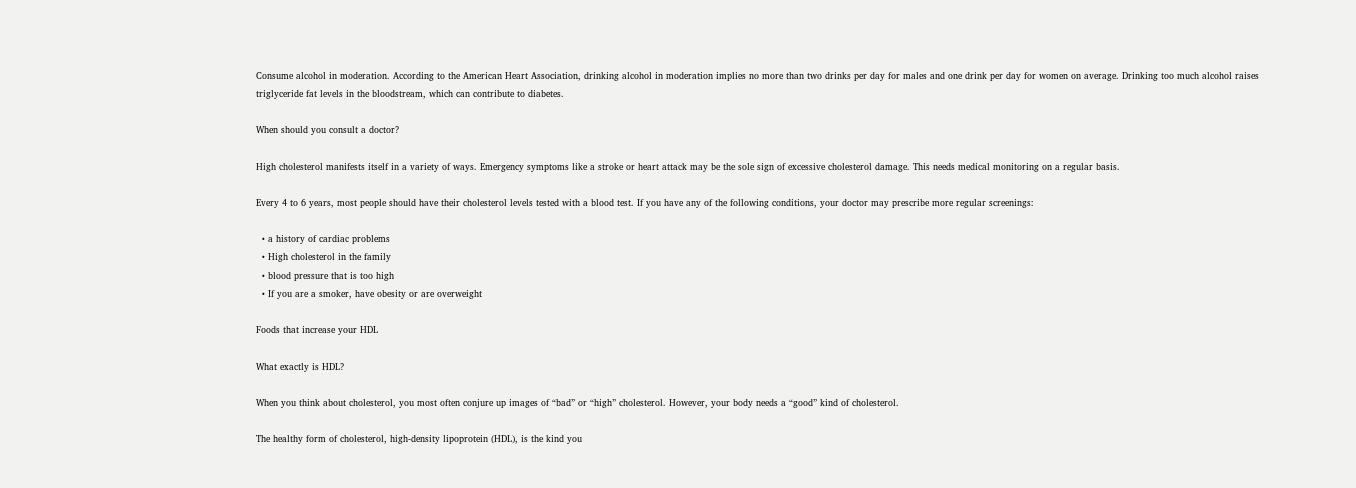Consume alcohol in moderation. According to the American Heart Association, drinking alcohol in moderation implies no more than two drinks per day for males and one drink per day for women on average. Drinking too much alcohol raises triglyceride fat levels in the bloodstream, which can contribute to diabetes.

When should you consult a doctor?

High cholesterol manifests itself in a variety of ways. Emergency symptoms like a stroke or heart attack may be the sole sign of excessive cholesterol damage. This needs medical monitoring on a regular basis.

Every 4 to 6 years, most people should have their cholesterol levels tested with a blood test. If you have any of the following conditions, your doctor may prescribe more regular screenings:

  • a history of cardiac problems
  • High cholesterol in the family
  • blood pressure that is too high
  • If you are a smoker, have obesity or are overweight

Foods that increase your HDL

What exactly is HDL?

When you think about cholesterol, you most often conjure up images of “bad” or “high” cholesterol. However, your body needs a “good” kind of cholesterol.

The healthy form of cholesterol, high-density lipoprotein (HDL), is the kind you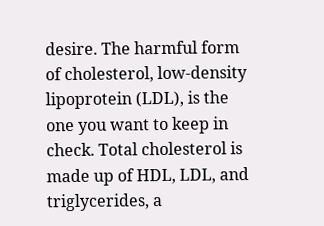desire. The harmful form of cholesterol, low-density lipoprotein (LDL), is the one you want to keep in check. Total cholesterol is made up of HDL, LDL, and triglycerides, a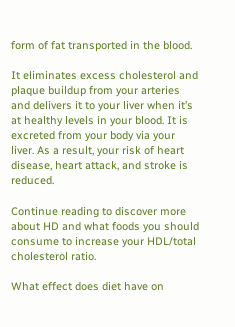form of fat transported in the blood.

It eliminates excess cholesterol and plaque buildup from your arteries and delivers it to your liver when it’s at healthy levels in your blood. It is excreted from your body via your liver. As a result, your risk of heart disease, heart attack, and stroke is reduced.

Continue reading to discover more about HD and what foods you should consume to increase your HDL/total cholesterol ratio.

What effect does diet have on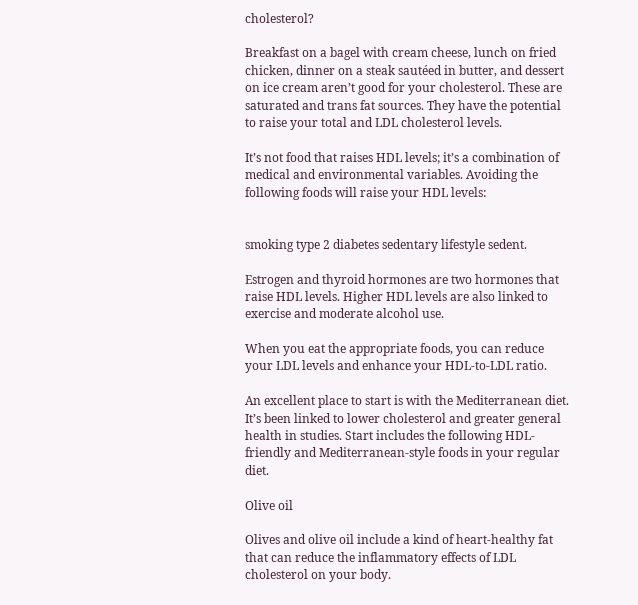cholesterol?

Breakfast on a bagel with cream cheese, lunch on fried chicken, dinner on a steak sautéed in butter, and dessert on ice cream aren’t good for your cholesterol. These are saturated and trans fat sources. They have the potential to raise your total and LDL cholesterol levels.

It’s not food that raises HDL levels; it’s a combination of medical and environmental variables. Avoiding the following foods will raise your HDL levels:


smoking type 2 diabetes sedentary lifestyle sedent.

Estrogen and thyroid hormones are two hormones that raise HDL levels. Higher HDL levels are also linked to exercise and moderate alcohol use.

When you eat the appropriate foods, you can reduce your LDL levels and enhance your HDL-to-LDL ratio.

An excellent place to start is with the Mediterranean diet. It’s been linked to lower cholesterol and greater general health in studies. Start includes the following HDL-friendly and Mediterranean-style foods in your regular diet.

Olive oil

Olives and olive oil include a kind of heart-healthy fat that can reduce the inflammatory effects of LDL cholesterol on your body.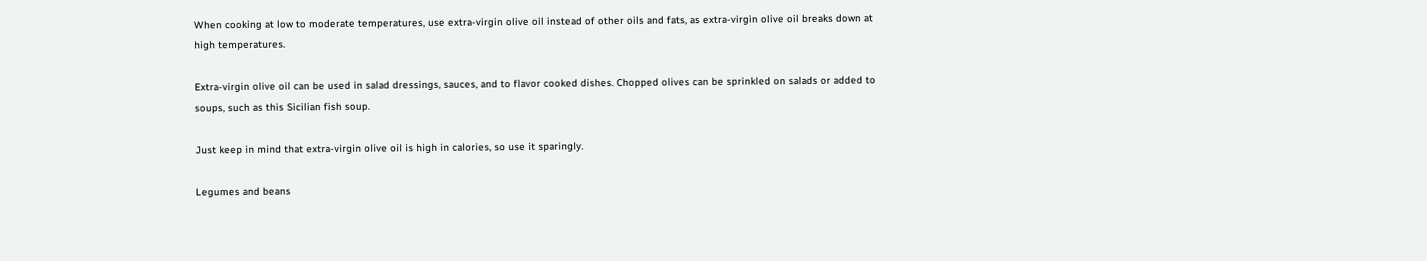When cooking at low to moderate temperatures, use extra-virgin olive oil instead of other oils and fats, as extra-virgin olive oil breaks down at high temperatures.

Extra-virgin olive oil can be used in salad dressings, sauces, and to flavor cooked dishes. Chopped olives can be sprinkled on salads or added to soups, such as this Sicilian fish soup.

Just keep in mind that extra-virgin olive oil is high in calories, so use it sparingly.

Legumes and beans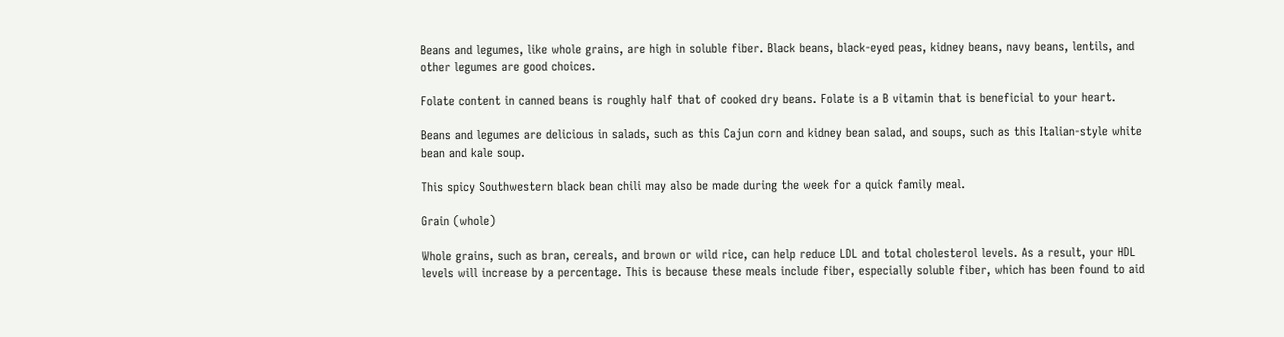Beans and legumes, like whole grains, are high in soluble fiber. Black beans, black-eyed peas, kidney beans, navy beans, lentils, and other legumes are good choices.

Folate content in canned beans is roughly half that of cooked dry beans. Folate is a B vitamin that is beneficial to your heart.

Beans and legumes are delicious in salads, such as this Cajun corn and kidney bean salad, and soups, such as this Italian-style white bean and kale soup.

This spicy Southwestern black bean chili may also be made during the week for a quick family meal.

Grain (whole)

Whole grains, such as bran, cereals, and brown or wild rice, can help reduce LDL and total cholesterol levels. As a result, your HDL levels will increase by a percentage. This is because these meals include fiber, especially soluble fiber, which has been found to aid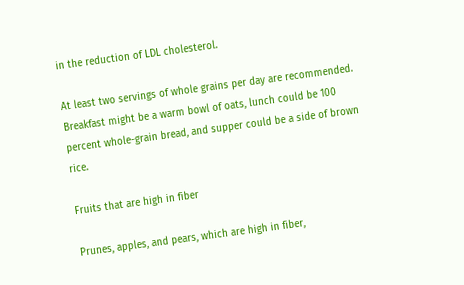in the reduction of LDL cholesterol.

At least two servings of whole grains per day are recommended. Breakfast might be a warm bowl of oats, lunch could be 100 percent whole-grain bread, and supper could be a side of brown rice.

Fruits that are high in fiber

Prunes, apples, and pears, which are high in fiber,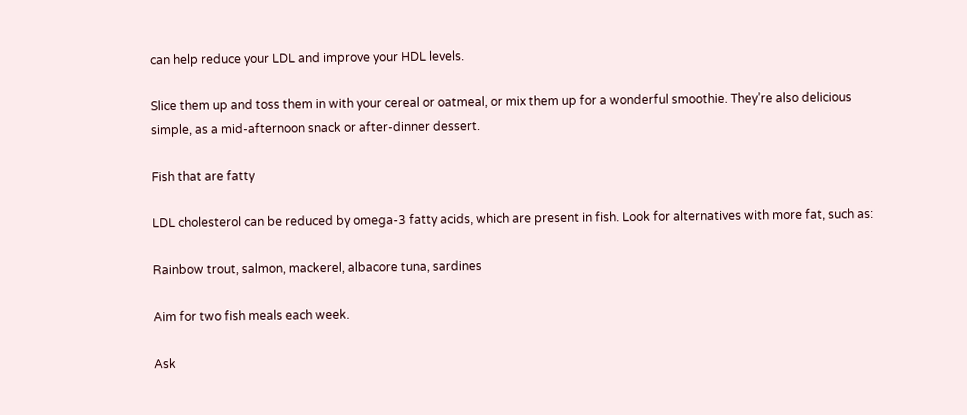can help reduce your LDL and improve your HDL levels.

Slice them up and toss them in with your cereal or oatmeal, or mix them up for a wonderful smoothie. They’re also delicious simple, as a mid-afternoon snack or after-dinner dessert.

Fish that are fatty

LDL cholesterol can be reduced by omega-3 fatty acids, which are present in fish. Look for alternatives with more fat, such as:

Rainbow trout, salmon, mackerel, albacore tuna, sardines

Aim for two fish meals each week.

Ask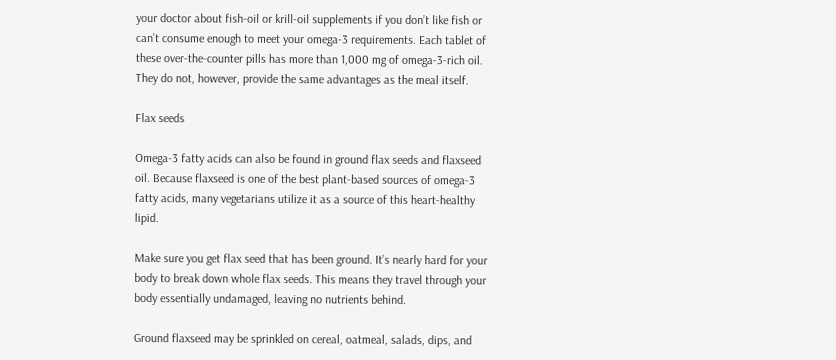your doctor about fish-oil or krill-oil supplements if you don’t like fish or can’t consume enough to meet your omega-3 requirements. Each tablet of these over-the-counter pills has more than 1,000 mg of omega-3-rich oil. They do not, however, provide the same advantages as the meal itself.

Flax seeds

Omega-3 fatty acids can also be found in ground flax seeds and flaxseed oil. Because flaxseed is one of the best plant-based sources of omega-3 fatty acids, many vegetarians utilize it as a source of this heart-healthy lipid.

Make sure you get flax seed that has been ground. It’s nearly hard for your body to break down whole flax seeds. This means they travel through your body essentially undamaged, leaving no nutrients behind.

Ground flaxseed may be sprinkled on cereal, oatmeal, salads, dips, and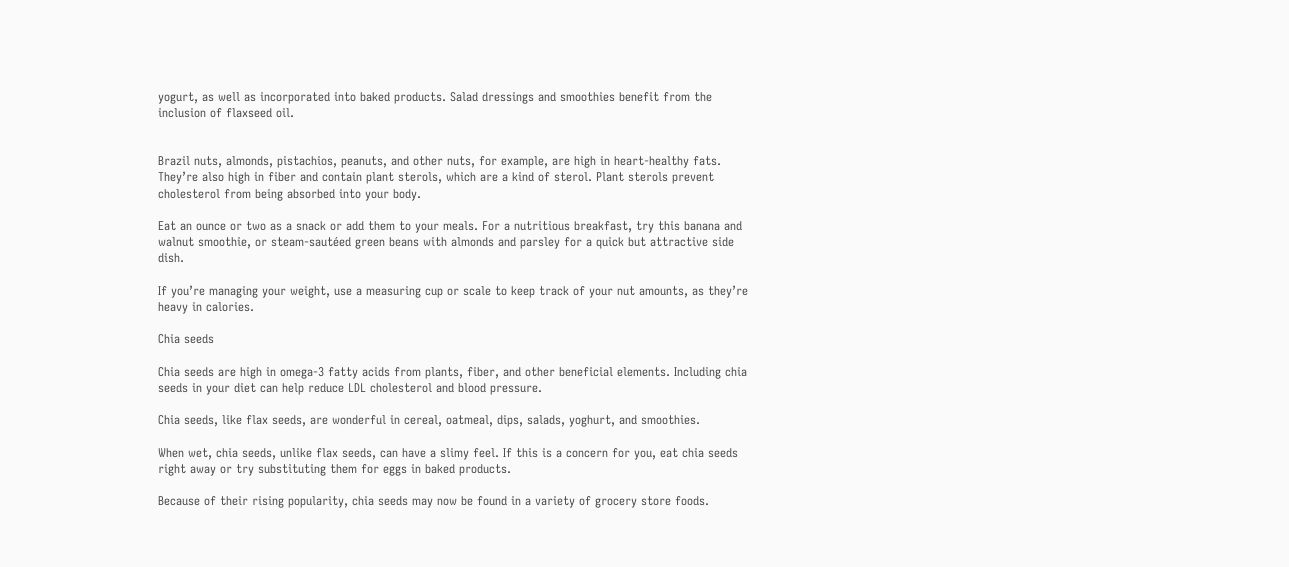yogurt, as well as incorporated into baked products. Salad dressings and smoothies benefit from the inclusion of flaxseed oil.


Brazil nuts, almonds, pistachios, peanuts, and other nuts, for example, are high in heart-healthy fats. They’re also high in fiber and contain plant sterols, which are a kind of sterol. Plant sterols prevent cholesterol from being absorbed into your body.

Eat an ounce or two as a snack or add them to your meals. For a nutritious breakfast, try this banana and walnut smoothie, or steam-sautéed green beans with almonds and parsley for a quick but attractive side dish.

If you’re managing your weight, use a measuring cup or scale to keep track of your nut amounts, as they’re heavy in calories.

Chia seeds

Chia seeds are high in omega-3 fatty acids from plants, fiber, and other beneficial elements. Including chia seeds in your diet can help reduce LDL cholesterol and blood pressure.

Chia seeds, like flax seeds, are wonderful in cereal, oatmeal, dips, salads, yoghurt, and smoothies.

When wet, chia seeds, unlike flax seeds, can have a slimy feel. If this is a concern for you, eat chia seeds right away or try substituting them for eggs in baked products.

Because of their rising popularity, chia seeds may now be found in a variety of grocery store foods.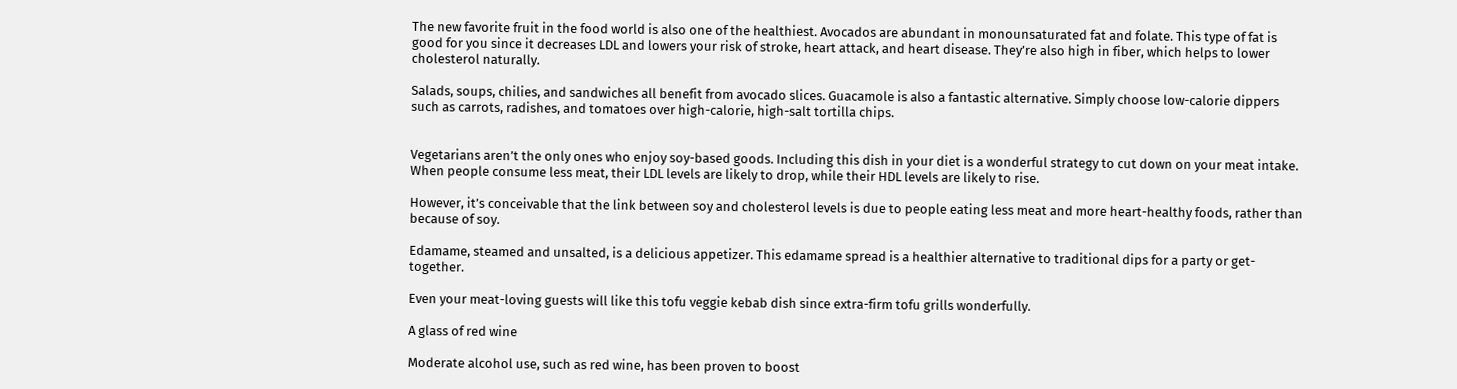The new favorite fruit in the food world is also one of the healthiest. Avocados are abundant in monounsaturated fat and folate. This type of fat is good for you since it decreases LDL and lowers your risk of stroke, heart attack, and heart disease. They’re also high in fiber, which helps to lower cholesterol naturally.

Salads, soups, chilies, and sandwiches all benefit from avocado slices. Guacamole is also a fantastic alternative. Simply choose low-calorie dippers such as carrots, radishes, and tomatoes over high-calorie, high-salt tortilla chips.


Vegetarians aren’t the only ones who enjoy soy-based goods. Including this dish in your diet is a wonderful strategy to cut down on your meat intake. When people consume less meat, their LDL levels are likely to drop, while their HDL levels are likely to rise.

However, it’s conceivable that the link between soy and cholesterol levels is due to people eating less meat and more heart-healthy foods, rather than because of soy.

Edamame, steamed and unsalted, is a delicious appetizer. This edamame spread is a healthier alternative to traditional dips for a party or get-together.

Even your meat-loving guests will like this tofu veggie kebab dish since extra-firm tofu grills wonderfully.

A glass of red wine

Moderate alcohol use, such as red wine, has been proven to boost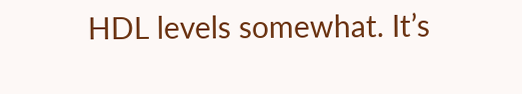HDL levels somewhat. It’s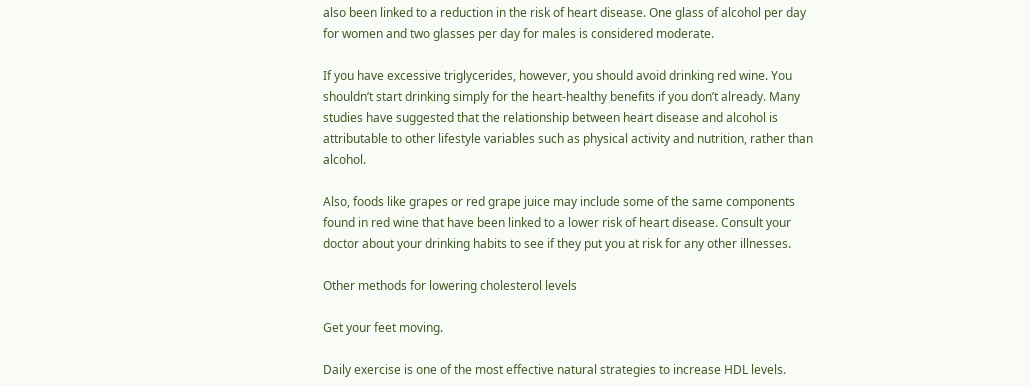also been linked to a reduction in the risk of heart disease. One glass of alcohol per day for women and two glasses per day for males is considered moderate.

If you have excessive triglycerides, however, you should avoid drinking red wine. You shouldn’t start drinking simply for the heart-healthy benefits if you don’t already. Many studies have suggested that the relationship between heart disease and alcohol is attributable to other lifestyle variables such as physical activity and nutrition, rather than alcohol.

Also, foods like grapes or red grape juice may include some of the same components found in red wine that have been linked to a lower risk of heart disease. Consult your doctor about your drinking habits to see if they put you at risk for any other illnesses.

Other methods for lowering cholesterol levels

Get your feet moving.

Daily exercise is one of the most effective natural strategies to increase HDL levels.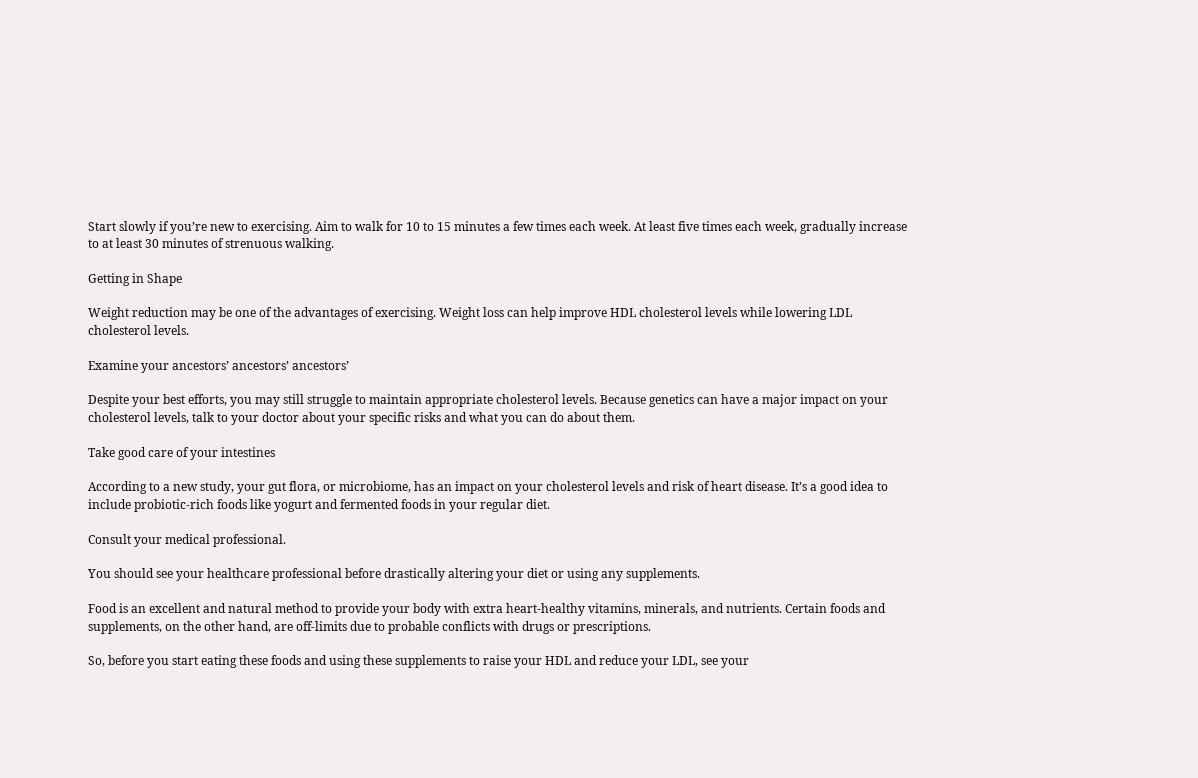Start slowly if you’re new to exercising. Aim to walk for 10 to 15 minutes a few times each week. At least five times each week, gradually increase to at least 30 minutes of strenuous walking.

Getting in Shape

Weight reduction may be one of the advantages of exercising. Weight loss can help improve HDL cholesterol levels while lowering LDL cholesterol levels.

Examine your ancestors’ ancestors’ ancestors’

Despite your best efforts, you may still struggle to maintain appropriate cholesterol levels. Because genetics can have a major impact on your cholesterol levels, talk to your doctor about your specific risks and what you can do about them.

Take good care of your intestines

According to a new study, your gut flora, or microbiome, has an impact on your cholesterol levels and risk of heart disease. It’s a good idea to include probiotic-rich foods like yogurt and fermented foods in your regular diet.

Consult your medical professional.

You should see your healthcare professional before drastically altering your diet or using any supplements.

Food is an excellent and natural method to provide your body with extra heart-healthy vitamins, minerals, and nutrients. Certain foods and supplements, on the other hand, are off-limits due to probable conflicts with drugs or prescriptions.

So, before you start eating these foods and using these supplements to raise your HDL and reduce your LDL, see your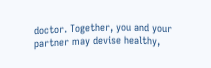doctor. Together, you and your partner may devise healthy,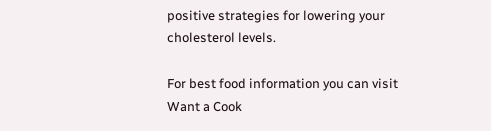positive strategies for lowering your cholesterol levels.

For best food information you can visit Want a Cook